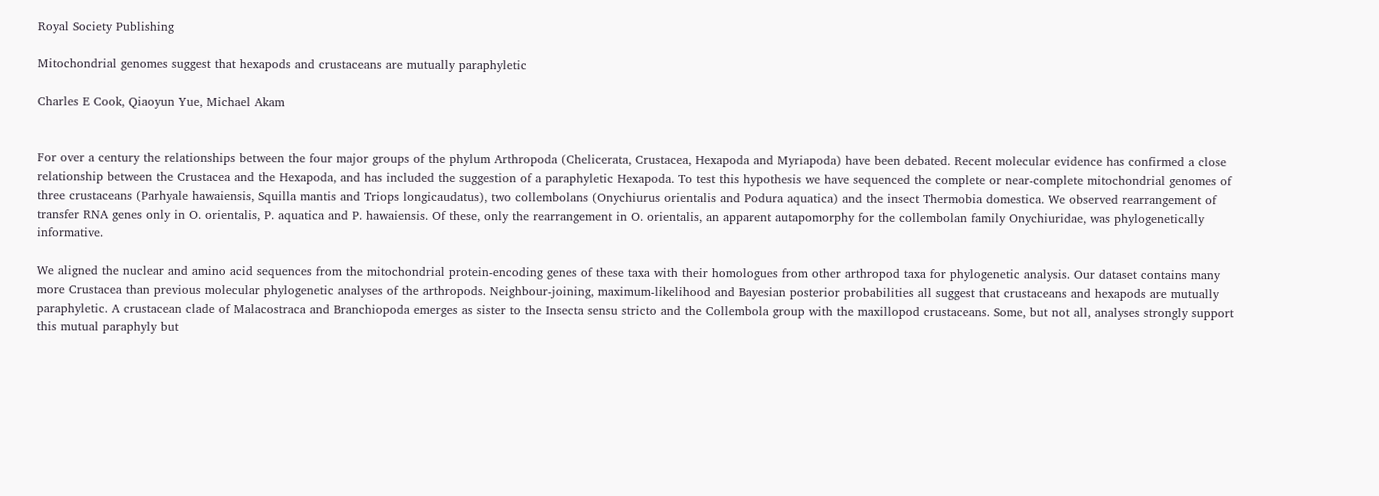Royal Society Publishing

Mitochondrial genomes suggest that hexapods and crustaceans are mutually paraphyletic

Charles E Cook, Qiaoyun Yue, Michael Akam


For over a century the relationships between the four major groups of the phylum Arthropoda (Chelicerata, Crustacea, Hexapoda and Myriapoda) have been debated. Recent molecular evidence has confirmed a close relationship between the Crustacea and the Hexapoda, and has included the suggestion of a paraphyletic Hexapoda. To test this hypothesis we have sequenced the complete or near-complete mitochondrial genomes of three crustaceans (Parhyale hawaiensis, Squilla mantis and Triops longicaudatus), two collembolans (Onychiurus orientalis and Podura aquatica) and the insect Thermobia domestica. We observed rearrangement of transfer RNA genes only in O. orientalis, P. aquatica and P. hawaiensis. Of these, only the rearrangement in O. orientalis, an apparent autapomorphy for the collembolan family Onychiuridae, was phylogenetically informative.

We aligned the nuclear and amino acid sequences from the mitochondrial protein-encoding genes of these taxa with their homologues from other arthropod taxa for phylogenetic analysis. Our dataset contains many more Crustacea than previous molecular phylogenetic analyses of the arthropods. Neighbour-joining, maximum-likelihood and Bayesian posterior probabilities all suggest that crustaceans and hexapods are mutually paraphyletic. A crustacean clade of Malacostraca and Branchiopoda emerges as sister to the Insecta sensu stricto and the Collembola group with the maxillopod crustaceans. Some, but not all, analyses strongly support this mutual paraphyly but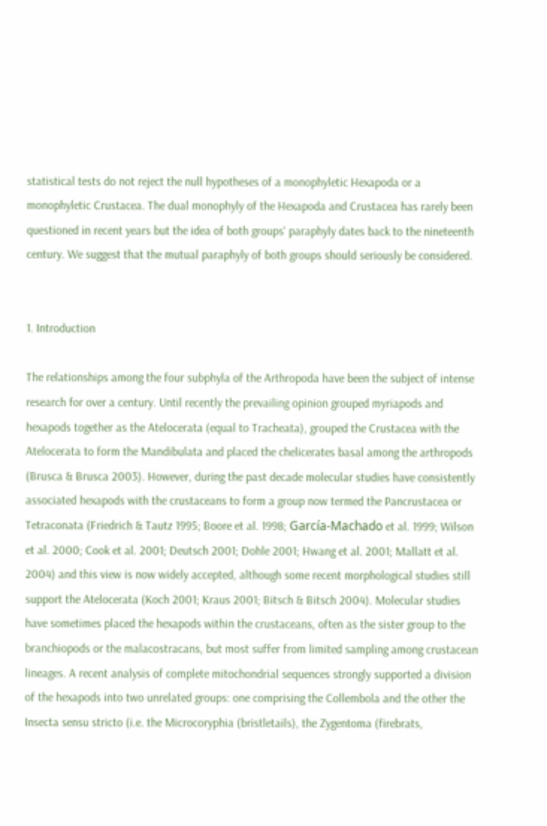statistical tests do not reject the null hypotheses of a monophyletic Hexapoda or a monophyletic Crustacea. The dual monophyly of the Hexapoda and Crustacea has rarely been questioned in recent years but the idea of both groups' paraphyly dates back to the nineteenth century. We suggest that the mutual paraphyly of both groups should seriously be considered.


1. Introduction

The relationships among the four subphyla of the Arthropoda have been the subject of intense research for over a century. Until recently the prevailing opinion grouped myriapods and hexapods together as the Atelocerata (equal to Tracheata), grouped the Crustacea with the Atelocerata to form the Mandibulata and placed the chelicerates basal among the arthropods (Brusca & Brusca 2003). However, during the past decade molecular studies have consistently associated hexapods with the crustaceans to form a group now termed the Pancrustacea or Tetraconata (Friedrich & Tautz 1995; Boore et al. 1998; García-Machado et al. 1999; Wilson et al. 2000; Cook et al. 2001; Deutsch 2001; Dohle 2001; Hwang et al. 2001; Mallatt et al. 2004) and this view is now widely accepted, although some recent morphological studies still support the Atelocerata (Koch 2001; Kraus 2001; Bitsch & Bitsch 2004). Molecular studies have sometimes placed the hexapods within the crustaceans, often as the sister group to the branchiopods or the malacostracans, but most suffer from limited sampling among crustacean lineages. A recent analysis of complete mitochondrial sequences strongly supported a division of the hexapods into two unrelated groups: one comprising the Collembola and the other the Insecta sensu stricto (i.e. the Microcoryphia (bristletails), the Zygentoma (firebrats,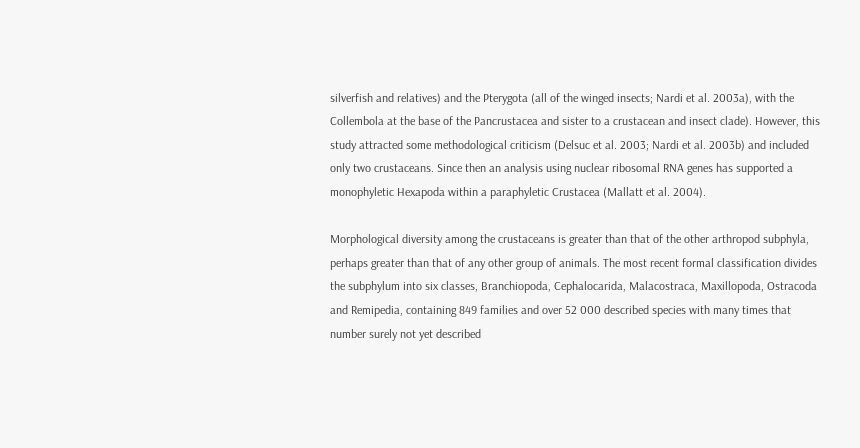silverfish and relatives) and the Pterygota (all of the winged insects; Nardi et al. 2003a), with the Collembola at the base of the Pancrustacea and sister to a crustacean and insect clade). However, this study attracted some methodological criticism (Delsuc et al. 2003; Nardi et al. 2003b) and included only two crustaceans. Since then an analysis using nuclear ribosomal RNA genes has supported a monophyletic Hexapoda within a paraphyletic Crustacea (Mallatt et al. 2004).

Morphological diversity among the crustaceans is greater than that of the other arthropod subphyla, perhaps greater than that of any other group of animals. The most recent formal classification divides the subphylum into six classes, Branchiopoda, Cephalocarida, Malacostraca, Maxillopoda, Ostracoda and Remipedia, containing 849 families and over 52 000 described species with many times that number surely not yet described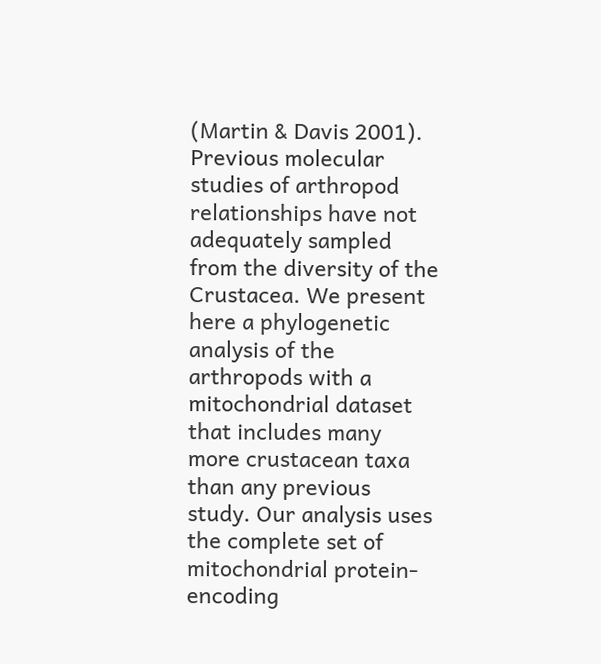(Martin & Davis 2001). Previous molecular studies of arthropod relationships have not adequately sampled from the diversity of the Crustacea. We present here a phylogenetic analysis of the arthropods with a mitochondrial dataset that includes many more crustacean taxa than any previous study. Our analysis uses the complete set of mitochondrial protein-encoding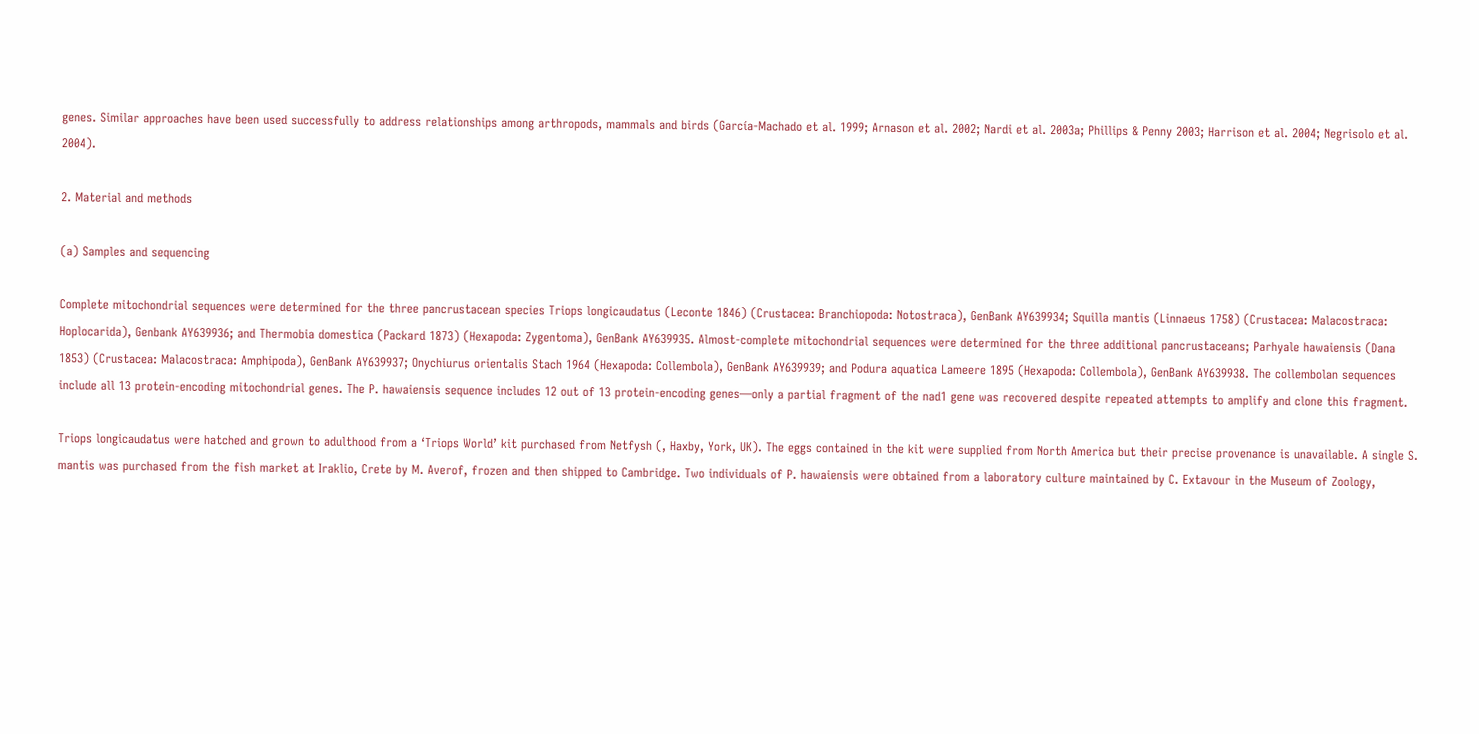genes. Similar approaches have been used successfully to address relationships among arthropods, mammals and birds (García-Machado et al. 1999; Arnason et al. 2002; Nardi et al. 2003a; Phillips & Penny 2003; Harrison et al. 2004; Negrisolo et al. 2004).

2. Material and methods

(a) Samples and sequencing

Complete mitochondrial sequences were determined for the three pancrustacean species Triops longicaudatus (Leconte 1846) (Crustacea: Branchiopoda: Notostraca), GenBank AY639934; Squilla mantis (Linnaeus 1758) (Crustacea: Malacostraca: Hoplocarida), Genbank AY639936; and Thermobia domestica (Packard 1873) (Hexapoda: Zygentoma), GenBank AY639935. Almost-complete mitochondrial sequences were determined for the three additional pancrustaceans; Parhyale hawaiensis (Dana 1853) (Crustacea: Malacostraca: Amphipoda), GenBank AY639937; Onychiurus orientalis Stach 1964 (Hexapoda: Collembola), GenBank AY639939; and Podura aquatica Lameere 1895 (Hexapoda: Collembola), GenBank AY639938. The collembolan sequences include all 13 protein-encoding mitochondrial genes. The P. hawaiensis sequence includes 12 out of 13 protein-encoding genes—only a partial fragment of the nad1 gene was recovered despite repeated attempts to amplify and clone this fragment.

Triops longicaudatus were hatched and grown to adulthood from a ‘Triops World’ kit purchased from Netfysh (, Haxby, York, UK). The eggs contained in the kit were supplied from North America but their precise provenance is unavailable. A single S. mantis was purchased from the fish market at Iraklio, Crete by M. Averof, frozen and then shipped to Cambridge. Two individuals of P. hawaiensis were obtained from a laboratory culture maintained by C. Extavour in the Museum of Zoology,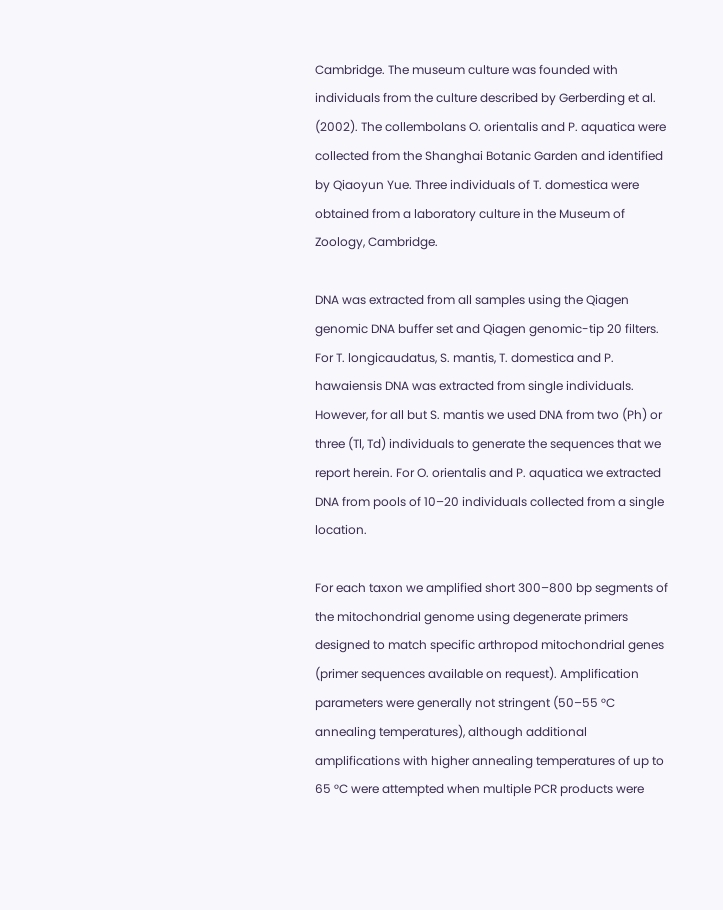Cambridge. The museum culture was founded with individuals from the culture described by Gerberding et al. (2002). The collembolans O. orientalis and P. aquatica were collected from the Shanghai Botanic Garden and identified by Qiaoyun Yue. Three individuals of T. domestica were obtained from a laboratory culture in the Museum of Zoology, Cambridge.

DNA was extracted from all samples using the Qiagen genomic DNA buffer set and Qiagen genomic-tip 20 filters. For T. longicaudatus, S. mantis, T. domestica and P. hawaiensis DNA was extracted from single individuals. However, for all but S. mantis we used DNA from two (Ph) or three (Tl, Td) individuals to generate the sequences that we report herein. For O. orientalis and P. aquatica we extracted DNA from pools of 10–20 individuals collected from a single location.

For each taxon we amplified short 300–800 bp segments of the mitochondrial genome using degenerate primers designed to match specific arthropod mitochondrial genes (primer sequences available on request). Amplification parameters were generally not stringent (50–55 °C annealing temperatures), although additional amplifications with higher annealing temperatures of up to 65 °C were attempted when multiple PCR products were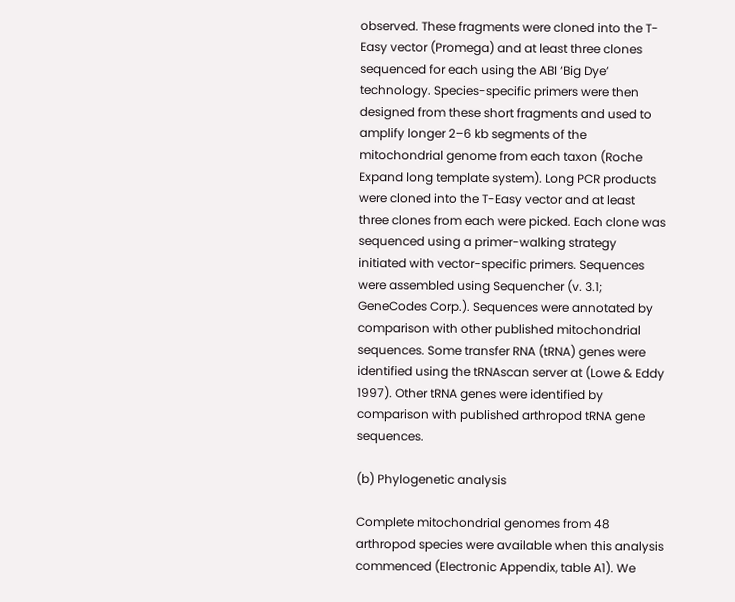observed. These fragments were cloned into the T-Easy vector (Promega) and at least three clones sequenced for each using the ABI ‘Big Dye’ technology. Species-specific primers were then designed from these short fragments and used to amplify longer 2–6 kb segments of the mitochondrial genome from each taxon (Roche Expand long template system). Long PCR products were cloned into the T-Easy vector and at least three clones from each were picked. Each clone was sequenced using a primer-walking strategy initiated with vector-specific primers. Sequences were assembled using Sequencher (v. 3.1; GeneCodes Corp.). Sequences were annotated by comparison with other published mitochondrial sequences. Some transfer RNA (tRNA) genes were identified using the tRNAscan server at (Lowe & Eddy 1997). Other tRNA genes were identified by comparison with published arthropod tRNA gene sequences.

(b) Phylogenetic analysis

Complete mitochondrial genomes from 48 arthropod species were available when this analysis commenced (Electronic Appendix, table A1). We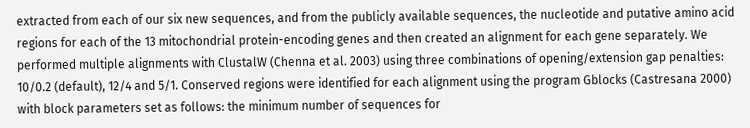extracted from each of our six new sequences, and from the publicly available sequences, the nucleotide and putative amino acid regions for each of the 13 mitochondrial protein-encoding genes and then created an alignment for each gene separately. We performed multiple alignments with ClustalW (Chenna et al. 2003) using three combinations of opening/extension gap penalties: 10/0.2 (default), 12/4 and 5/1. Conserved regions were identified for each alignment using the program Gblocks (Castresana 2000) with block parameters set as follows: the minimum number of sequences for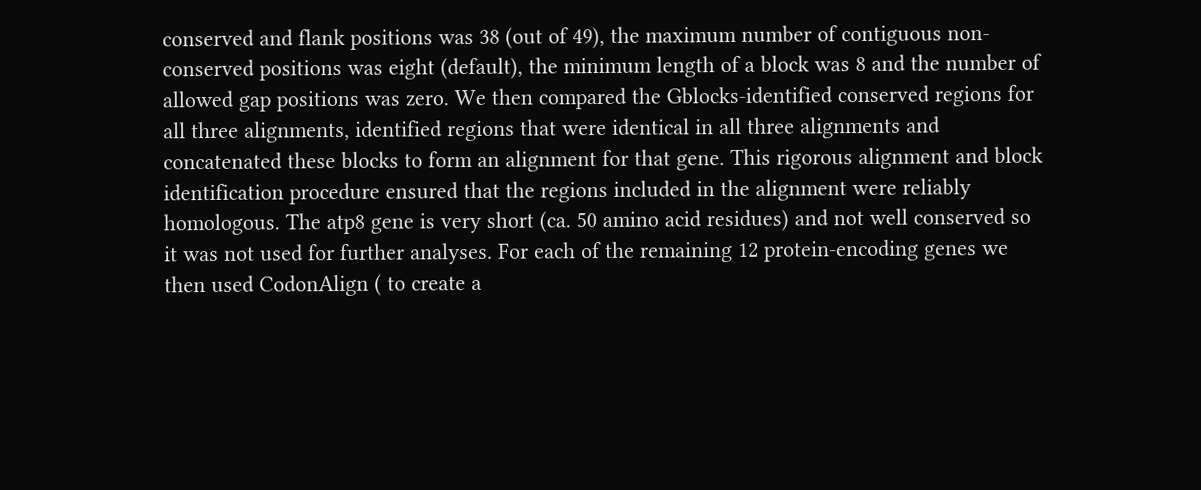conserved and flank positions was 38 (out of 49), the maximum number of contiguous non-conserved positions was eight (default), the minimum length of a block was 8 and the number of allowed gap positions was zero. We then compared the Gblocks-identified conserved regions for all three alignments, identified regions that were identical in all three alignments and concatenated these blocks to form an alignment for that gene. This rigorous alignment and block identification procedure ensured that the regions included in the alignment were reliably homologous. The atp8 gene is very short (ca. 50 amino acid residues) and not well conserved so it was not used for further analyses. For each of the remaining 12 protein-encoding genes we then used CodonAlign ( to create a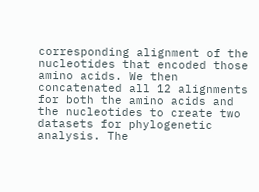corresponding alignment of the nucleotides that encoded those amino acids. We then concatenated all 12 alignments for both the amino acids and the nucleotides to create two datasets for phylogenetic analysis. The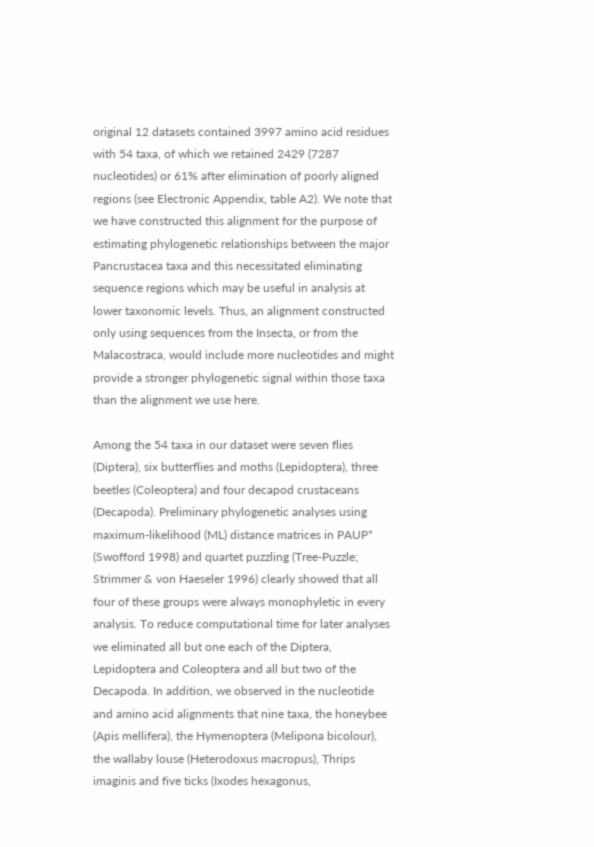original 12 datasets contained 3997 amino acid residues with 54 taxa, of which we retained 2429 (7287 nucleotides) or 61% after elimination of poorly aligned regions (see Electronic Appendix, table A2). We note that we have constructed this alignment for the purpose of estimating phylogenetic relationships between the major Pancrustacea taxa and this necessitated eliminating sequence regions which may be useful in analysis at lower taxonomic levels. Thus, an alignment constructed only using sequences from the Insecta, or from the Malacostraca, would include more nucleotides and might provide a stronger phylogenetic signal within those taxa than the alignment we use here.

Among the 54 taxa in our dataset were seven flies (Diptera), six butterflies and moths (Lepidoptera), three beetles (Coleoptera) and four decapod crustaceans (Decapoda). Preliminary phylogenetic analyses using maximum-likelihood (ML) distance matrices in PAUP* (Swofford 1998) and quartet puzzling (Tree-Puzzle; Strimmer & von Haeseler 1996) clearly showed that all four of these groups were always monophyletic in every analysis. To reduce computational time for later analyses we eliminated all but one each of the Diptera, Lepidoptera and Coleoptera and all but two of the Decapoda. In addition, we observed in the nucleotide and amino acid alignments that nine taxa, the honeybee (Apis mellifera), the Hymenoptera (Melipona bicolour), the wallaby louse (Heterodoxus macropus), Thrips imaginis and five ticks (Ixodes hexagonus,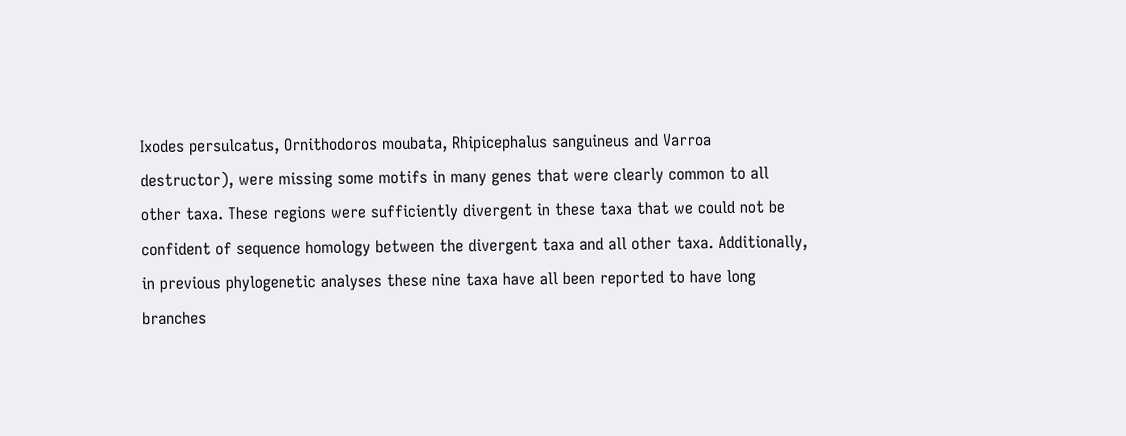Ixodes persulcatus, Ornithodoros moubata, Rhipicephalus sanguineus and Varroa destructor), were missing some motifs in many genes that were clearly common to all other taxa. These regions were sufficiently divergent in these taxa that we could not be confident of sequence homology between the divergent taxa and all other taxa. Additionally, in previous phylogenetic analyses these nine taxa have all been reported to have long branches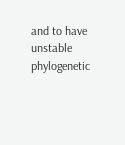and to have unstable phylogenetic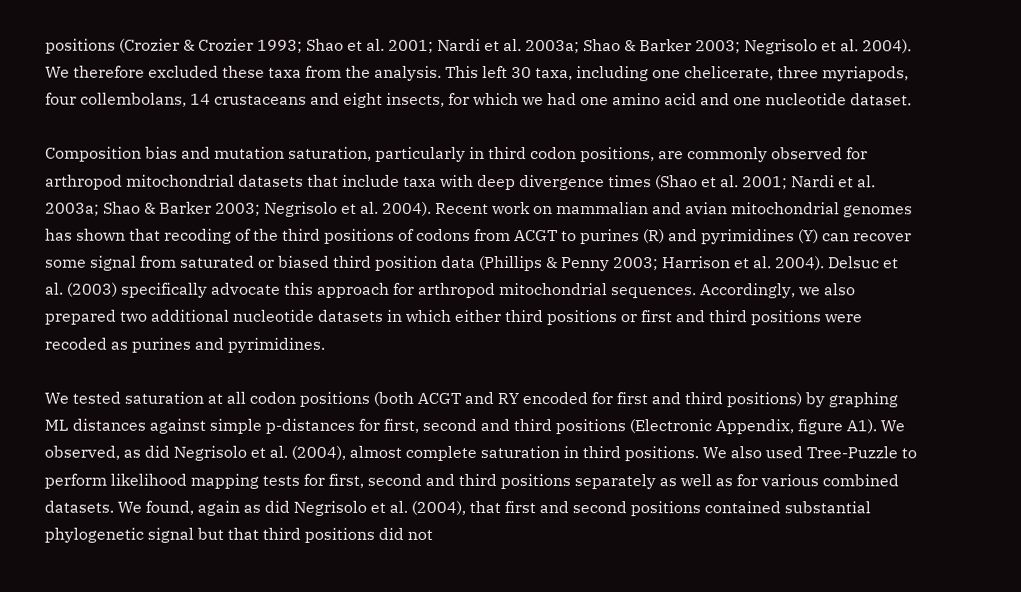positions (Crozier & Crozier 1993; Shao et al. 2001; Nardi et al. 2003a; Shao & Barker 2003; Negrisolo et al. 2004). We therefore excluded these taxa from the analysis. This left 30 taxa, including one chelicerate, three myriapods, four collembolans, 14 crustaceans and eight insects, for which we had one amino acid and one nucleotide dataset.

Composition bias and mutation saturation, particularly in third codon positions, are commonly observed for arthropod mitochondrial datasets that include taxa with deep divergence times (Shao et al. 2001; Nardi et al. 2003a; Shao & Barker 2003; Negrisolo et al. 2004). Recent work on mammalian and avian mitochondrial genomes has shown that recoding of the third positions of codons from ACGT to purines (R) and pyrimidines (Y) can recover some signal from saturated or biased third position data (Phillips & Penny 2003; Harrison et al. 2004). Delsuc et al. (2003) specifically advocate this approach for arthropod mitochondrial sequences. Accordingly, we also prepared two additional nucleotide datasets in which either third positions or first and third positions were recoded as purines and pyrimidines.

We tested saturation at all codon positions (both ACGT and RY encoded for first and third positions) by graphing ML distances against simple p-distances for first, second and third positions (Electronic Appendix, figure A1). We observed, as did Negrisolo et al. (2004), almost complete saturation in third positions. We also used Tree-Puzzle to perform likelihood mapping tests for first, second and third positions separately as well as for various combined datasets. We found, again as did Negrisolo et al. (2004), that first and second positions contained substantial phylogenetic signal but that third positions did not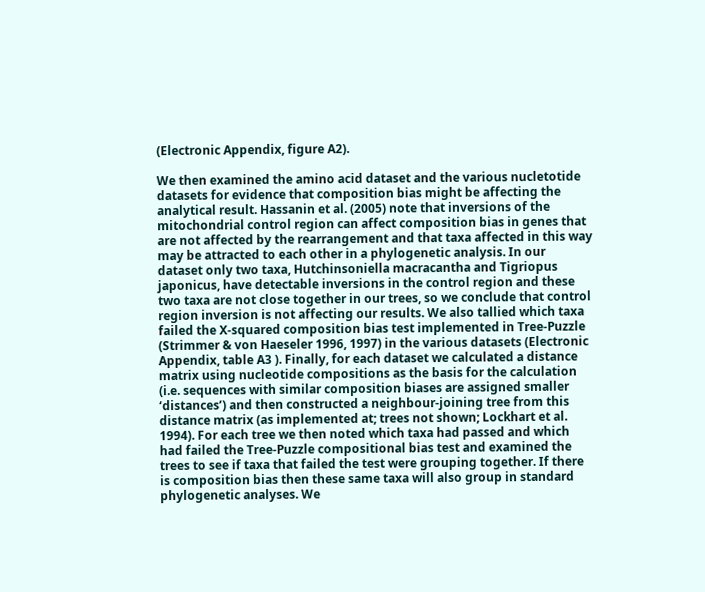(Electronic Appendix, figure A2).

We then examined the amino acid dataset and the various nucletotide datasets for evidence that composition bias might be affecting the analytical result. Hassanin et al. (2005) note that inversions of the mitochondrial control region can affect composition bias in genes that are not affected by the rearrangement and that taxa affected in this way may be attracted to each other in a phylogenetic analysis. In our dataset only two taxa, Hutchinsoniella macracantha and Tigriopus japonicus, have detectable inversions in the control region and these two taxa are not close together in our trees, so we conclude that control region inversion is not affecting our results. We also tallied which taxa failed the X-squared composition bias test implemented in Tree-Puzzle (Strimmer & von Haeseler 1996, 1997) in the various datasets (Electronic Appendix, table A3 ). Finally, for each dataset we calculated a distance matrix using nucleotide compositions as the basis for the calculation (i.e. sequences with similar composition biases are assigned smaller ‘distances’) and then constructed a neighbour-joining tree from this distance matrix (as implemented at; trees not shown; Lockhart et al. 1994). For each tree we then noted which taxa had passed and which had failed the Tree-Puzzle compositional bias test and examined the trees to see if taxa that failed the test were grouping together. If there is composition bias then these same taxa will also group in standard phylogenetic analyses. We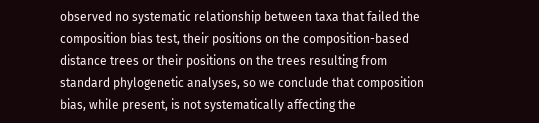observed no systematic relationship between taxa that failed the composition bias test, their positions on the composition-based distance trees or their positions on the trees resulting from standard phylogenetic analyses, so we conclude that composition bias, while present, is not systematically affecting the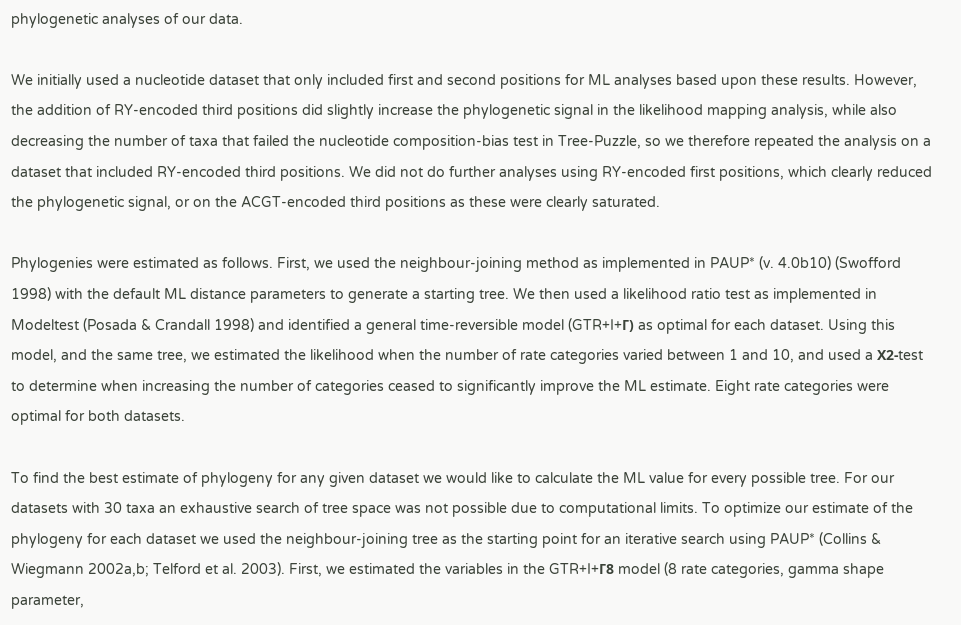phylogenetic analyses of our data.

We initially used a nucleotide dataset that only included first and second positions for ML analyses based upon these results. However, the addition of RY-encoded third positions did slightly increase the phylogenetic signal in the likelihood mapping analysis, while also decreasing the number of taxa that failed the nucleotide composition-bias test in Tree-Puzzle, so we therefore repeated the analysis on a dataset that included RY-encoded third positions. We did not do further analyses using RY-encoded first positions, which clearly reduced the phylogenetic signal, or on the ACGT-encoded third positions as these were clearly saturated.

Phylogenies were estimated as follows. First, we used the neighbour-joining method as implemented in PAUP* (v. 4.0b10) (Swofford 1998) with the default ML distance parameters to generate a starting tree. We then used a likelihood ratio test as implemented in Modeltest (Posada & Crandall 1998) and identified a general time-reversible model (GTR+I+Γ) as optimal for each dataset. Using this model, and the same tree, we estimated the likelihood when the number of rate categories varied between 1 and 10, and used a Χ2-test to determine when increasing the number of categories ceased to significantly improve the ML estimate. Eight rate categories were optimal for both datasets.

To find the best estimate of phylogeny for any given dataset we would like to calculate the ML value for every possible tree. For our datasets with 30 taxa an exhaustive search of tree space was not possible due to computational limits. To optimize our estimate of the phylogeny for each dataset we used the neighbour-joining tree as the starting point for an iterative search using PAUP* (Collins & Wiegmann 2002a,b; Telford et al. 2003). First, we estimated the variables in the GTR+I+Γ8 model (8 rate categories, gamma shape parameter,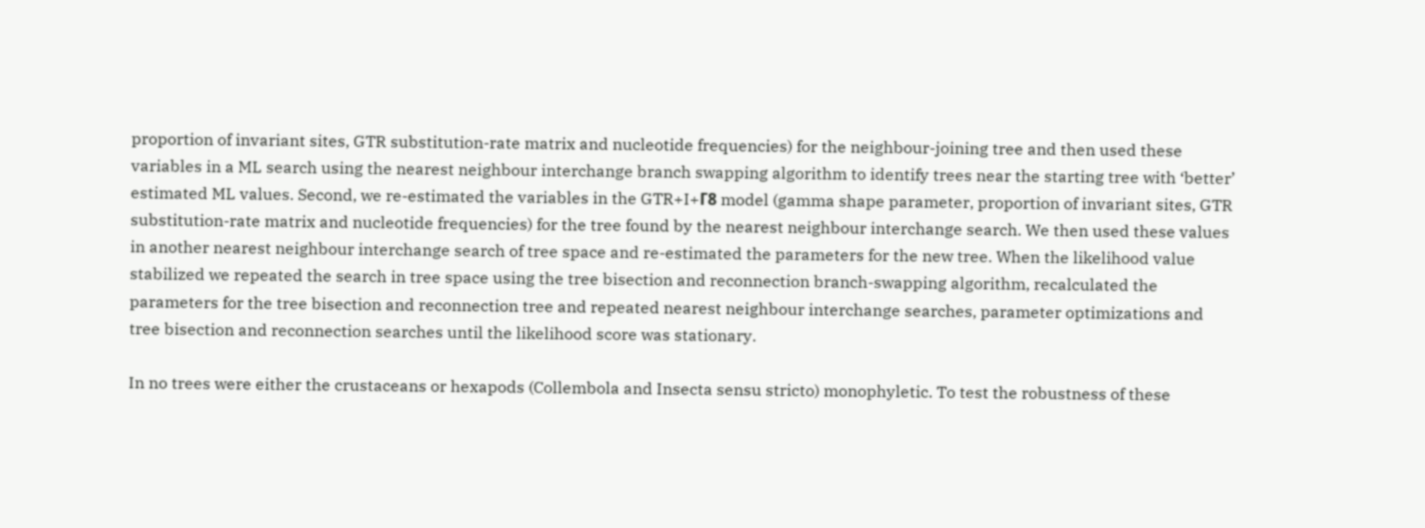proportion of invariant sites, GTR substitution-rate matrix and nucleotide frequencies) for the neighbour-joining tree and then used these variables in a ML search using the nearest neighbour interchange branch swapping algorithm to identify trees near the starting tree with ‘better’ estimated ML values. Second, we re-estimated the variables in the GTR+I+Γ8 model (gamma shape parameter, proportion of invariant sites, GTR substitution-rate matrix and nucleotide frequencies) for the tree found by the nearest neighbour interchange search. We then used these values in another nearest neighbour interchange search of tree space and re-estimated the parameters for the new tree. When the likelihood value stabilized we repeated the search in tree space using the tree bisection and reconnection branch-swapping algorithm, recalculated the parameters for the tree bisection and reconnection tree and repeated nearest neighbour interchange searches, parameter optimizations and tree bisection and reconnection searches until the likelihood score was stationary.

In no trees were either the crustaceans or hexapods (Collembola and Insecta sensu stricto) monophyletic. To test the robustness of these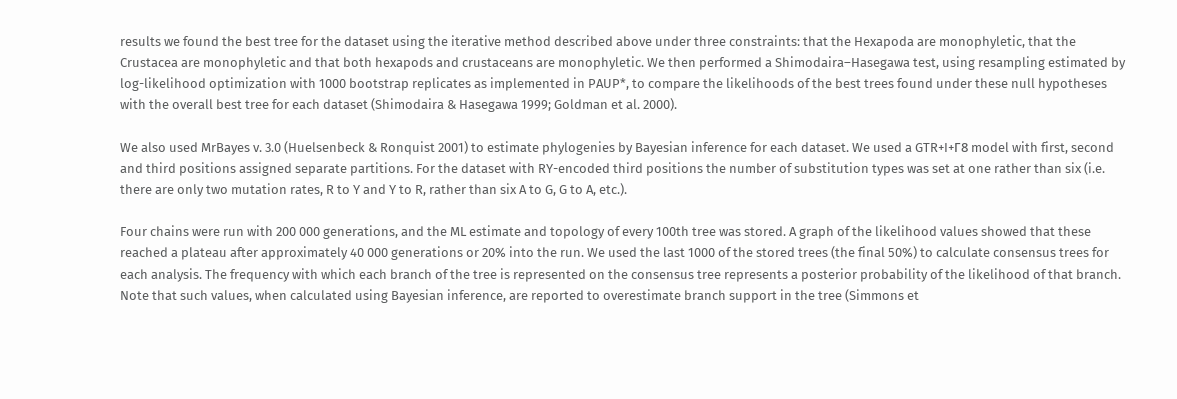results we found the best tree for the dataset using the iterative method described above under three constraints: that the Hexapoda are monophyletic, that the Crustacea are monophyletic and that both hexapods and crustaceans are monophyletic. We then performed a Shimodaira–Hasegawa test, using resampling estimated by log-likelihood optimization with 1000 bootstrap replicates as implemented in PAUP*, to compare the likelihoods of the best trees found under these null hypotheses with the overall best tree for each dataset (Shimodaira & Hasegawa 1999; Goldman et al. 2000).

We also used MrBayes v. 3.0 (Huelsenbeck & Ronquist 2001) to estimate phylogenies by Bayesian inference for each dataset. We used a GTR+I+Γ8 model with first, second and third positions assigned separate partitions. For the dataset with RY-encoded third positions the number of substitution types was set at one rather than six (i.e. there are only two mutation rates, R to Y and Y to R, rather than six A to G, G to A, etc.).

Four chains were run with 200 000 generations, and the ML estimate and topology of every 100th tree was stored. A graph of the likelihood values showed that these reached a plateau after approximately 40 000 generations or 20% into the run. We used the last 1000 of the stored trees (the final 50%) to calculate consensus trees for each analysis. The frequency with which each branch of the tree is represented on the consensus tree represents a posterior probability of the likelihood of that branch. Note that such values, when calculated using Bayesian inference, are reported to overestimate branch support in the tree (Simmons et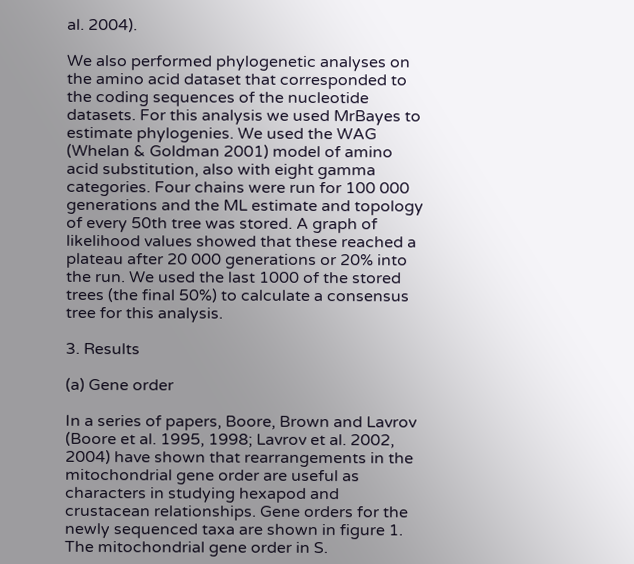al. 2004).

We also performed phylogenetic analyses on the amino acid dataset that corresponded to the coding sequences of the nucleotide datasets. For this analysis we used MrBayes to estimate phylogenies. We used the WAG (Whelan & Goldman 2001) model of amino acid substitution, also with eight gamma categories. Four chains were run for 100 000 generations and the ML estimate and topology of every 50th tree was stored. A graph of likelihood values showed that these reached a plateau after 20 000 generations or 20% into the run. We used the last 1000 of the stored trees (the final 50%) to calculate a consensus tree for this analysis.

3. Results

(a) Gene order

In a series of papers, Boore, Brown and Lavrov (Boore et al. 1995, 1998; Lavrov et al. 2002, 2004) have shown that rearrangements in the mitochondrial gene order are useful as characters in studying hexapod and crustacean relationships. Gene orders for the newly sequenced taxa are shown in figure 1. The mitochondrial gene order in S.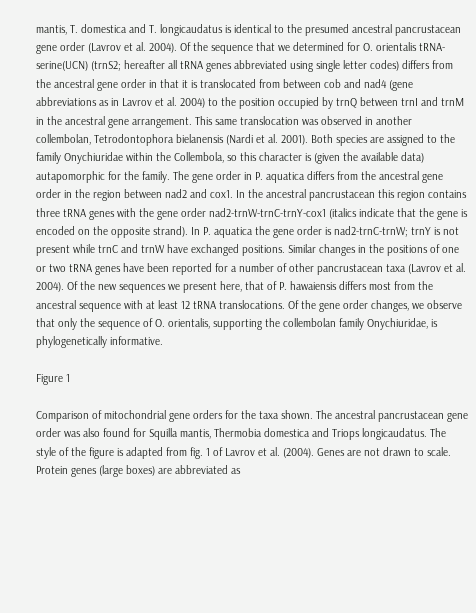mantis, T. domestica and T. longicaudatus is identical to the presumed ancestral pancrustacean gene order (Lavrov et al. 2004). Of the sequence that we determined for O. orientalis tRNA-serine(UCN) (trnS2; hereafter all tRNA genes abbreviated using single letter codes) differs from the ancestral gene order in that it is translocated from between cob and nad4 (gene abbreviations as in Lavrov et al. 2004) to the position occupied by trnQ between trnI and trnM in the ancestral gene arrangement. This same translocation was observed in another collembolan, Tetrodontophora bielanensis (Nardi et al. 2001). Both species are assigned to the family Onychiuridae within the Collembola, so this character is (given the available data) autapomorphic for the family. The gene order in P. aquatica differs from the ancestral gene order in the region between nad2 and cox1. In the ancestral pancrustacean this region contains three tRNA genes with the gene order nad2-trnW-trnC-trnY-cox1 (italics indicate that the gene is encoded on the opposite strand). In P. aquatica the gene order is nad2-trnC-trnW; trnY is not present while trnC and trnW have exchanged positions. Similar changes in the positions of one or two tRNA genes have been reported for a number of other pancrustacean taxa (Lavrov et al. 2004). Of the new sequences we present here, that of P. hawaiensis differs most from the ancestral sequence with at least 12 tRNA translocations. Of the gene order changes, we observe that only the sequence of O. orientalis, supporting the collembolan family Onychiuridae, is phylogenetically informative.

Figure 1

Comparison of mitochondrial gene orders for the taxa shown. The ancestral pancrustacean gene order was also found for Squilla mantis, Thermobia domestica and Triops longicaudatus. The style of the figure is adapted from fig. 1 of Lavrov et al. (2004). Genes are not drawn to scale. Protein genes (large boxes) are abbreviated as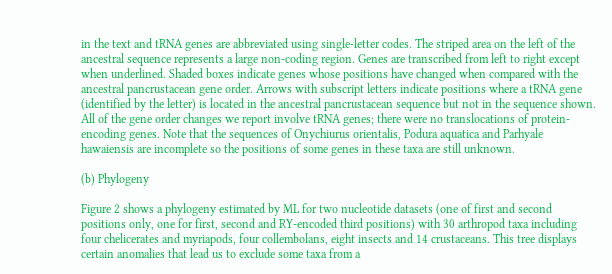in the text and tRNA genes are abbreviated using single-letter codes. The striped area on the left of the ancestral sequence represents a large non-coding region. Genes are transcribed from left to right except when underlined. Shaded boxes indicate genes whose positions have changed when compared with the ancestral pancrustacean gene order. Arrows with subscript letters indicate positions where a tRNA gene (identified by the letter) is located in the ancestral pancrustacean sequence but not in the sequence shown. All of the gene order changes we report involve tRNA genes; there were no translocations of protein-encoding genes. Note that the sequences of Onychiurus orientalis, Podura aquatica and Parhyale hawaiensis are incomplete so the positions of some genes in these taxa are still unknown.

(b) Phylogeny

Figure 2 shows a phylogeny estimated by ML for two nucleotide datasets (one of first and second positions only, one for first, second and RY-encoded third positions) with 30 arthropod taxa including four chelicerates and myriapods, four collembolans, eight insects and 14 crustaceans. This tree displays certain anomalies that lead us to exclude some taxa from a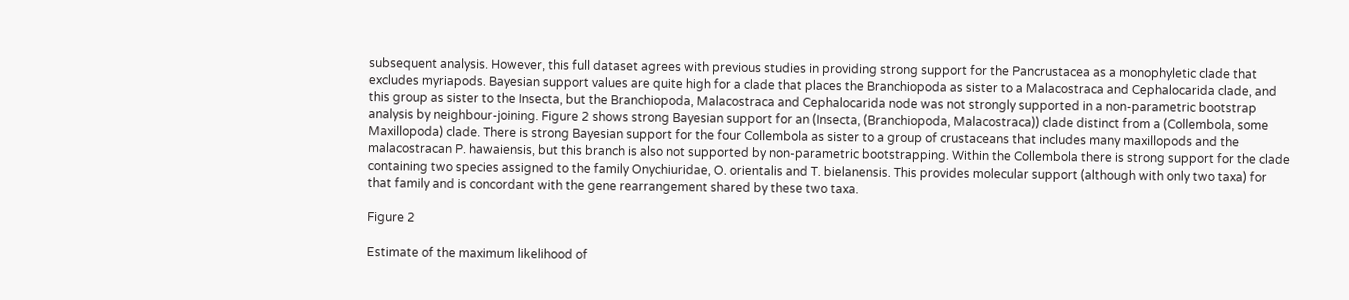subsequent analysis. However, this full dataset agrees with previous studies in providing strong support for the Pancrustacea as a monophyletic clade that excludes myriapods. Bayesian support values are quite high for a clade that places the Branchiopoda as sister to a Malacostraca and Cephalocarida clade, and this group as sister to the Insecta, but the Branchiopoda, Malacostraca and Cephalocarida node was not strongly supported in a non-parametric bootstrap analysis by neighbour-joining. Figure 2 shows strong Bayesian support for an (Insecta, (Branchiopoda, Malacostraca)) clade distinct from a (Collembola, some Maxillopoda) clade. There is strong Bayesian support for the four Collembola as sister to a group of crustaceans that includes many maxillopods and the malacostracan P. hawaiensis, but this branch is also not supported by non-parametric bootstrapping. Within the Collembola there is strong support for the clade containing two species assigned to the family Onychiuridae, O. orientalis and T. bielanensis. This provides molecular support (although with only two taxa) for that family and is concordant with the gene rearrangement shared by these two taxa.

Figure 2

Estimate of the maximum likelihood of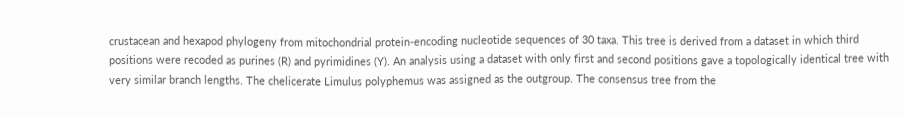crustacean and hexapod phylogeny from mitochondrial protein-encoding nucleotide sequences of 30 taxa. This tree is derived from a dataset in which third positions were recoded as purines (R) and pyrimidines (Y). An analysis using a dataset with only first and second positions gave a topologically identical tree with very similar branch lengths. The chelicerate Limulus polyphemus was assigned as the outgroup. The consensus tree from the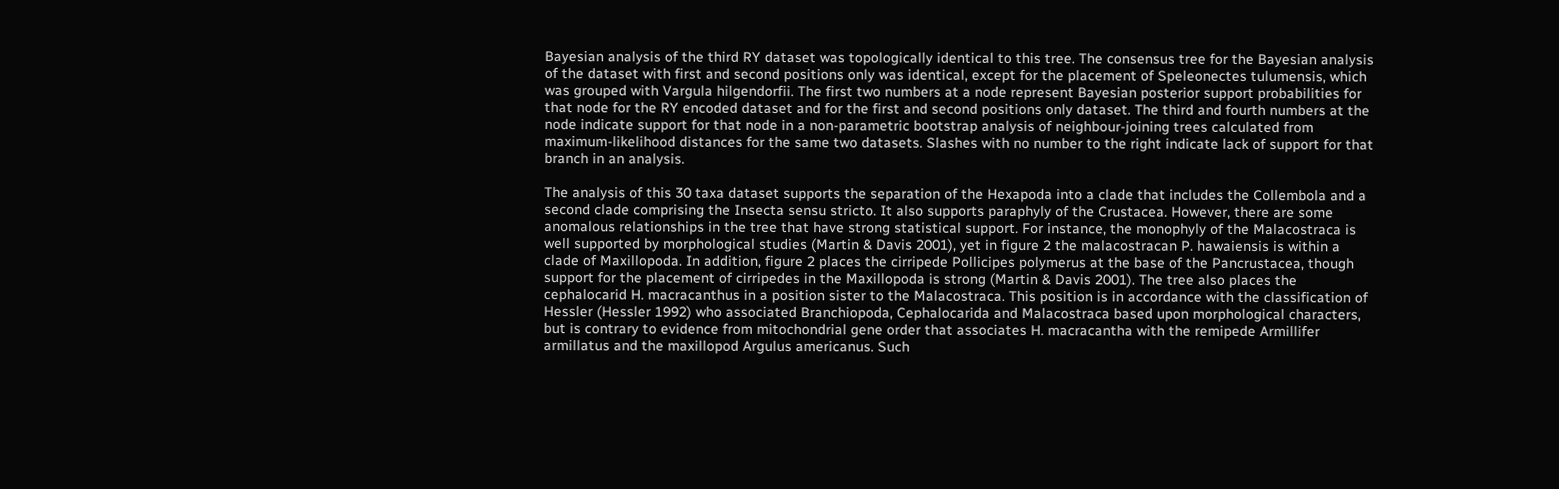Bayesian analysis of the third RY dataset was topologically identical to this tree. The consensus tree for the Bayesian analysis of the dataset with first and second positions only was identical, except for the placement of Speleonectes tulumensis, which was grouped with Vargula hilgendorfii. The first two numbers at a node represent Bayesian posterior support probabilities for that node for the RY encoded dataset and for the first and second positions only dataset. The third and fourth numbers at the node indicate support for that node in a non-parametric bootstrap analysis of neighbour-joining trees calculated from maximum-likelihood distances for the same two datasets. Slashes with no number to the right indicate lack of support for that branch in an analysis.

The analysis of this 30 taxa dataset supports the separation of the Hexapoda into a clade that includes the Collembola and a second clade comprising the Insecta sensu stricto. It also supports paraphyly of the Crustacea. However, there are some anomalous relationships in the tree that have strong statistical support. For instance, the monophyly of the Malacostraca is well supported by morphological studies (Martin & Davis 2001), yet in figure 2 the malacostracan P. hawaiensis is within a clade of Maxillopoda. In addition, figure 2 places the cirripede Pollicipes polymerus at the base of the Pancrustacea, though support for the placement of cirripedes in the Maxillopoda is strong (Martin & Davis 2001). The tree also places the cephalocarid H. macracanthus in a position sister to the Malacostraca. This position is in accordance with the classification of Hessler (Hessler 1992) who associated Branchiopoda, Cephalocarida and Malacostraca based upon morphological characters, but is contrary to evidence from mitochondrial gene order that associates H. macracantha with the remipede Armillifer armillatus and the maxillopod Argulus americanus. Such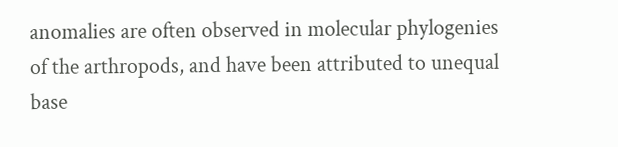anomalies are often observed in molecular phylogenies of the arthropods, and have been attributed to unequal base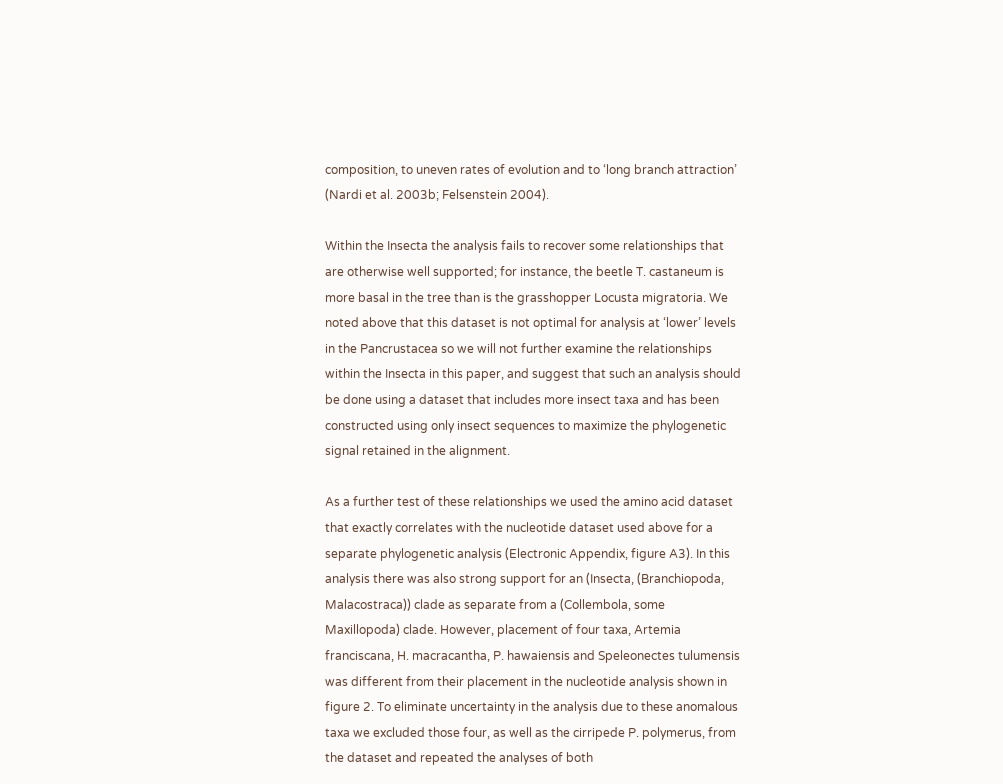composition, to uneven rates of evolution and to ‘long branch attraction’ (Nardi et al. 2003b; Felsenstein 2004).

Within the Insecta the analysis fails to recover some relationships that are otherwise well supported; for instance, the beetle T. castaneum is more basal in the tree than is the grasshopper Locusta migratoria. We noted above that this dataset is not optimal for analysis at ‘lower’ levels in the Pancrustacea so we will not further examine the relationships within the Insecta in this paper, and suggest that such an analysis should be done using a dataset that includes more insect taxa and has been constructed using only insect sequences to maximize the phylogenetic signal retained in the alignment.

As a further test of these relationships we used the amino acid dataset that exactly correlates with the nucleotide dataset used above for a separate phylogenetic analysis (Electronic Appendix, figure A3). In this analysis there was also strong support for an (Insecta, (Branchiopoda, Malacostraca)) clade as separate from a (Collembola, some Maxillopoda) clade. However, placement of four taxa, Artemia franciscana, H. macracantha, P. hawaiensis and Speleonectes tulumensis was different from their placement in the nucleotide analysis shown in figure 2. To eliminate uncertainty in the analysis due to these anomalous taxa we excluded those four, as well as the cirripede P. polymerus, from the dataset and repeated the analyses of both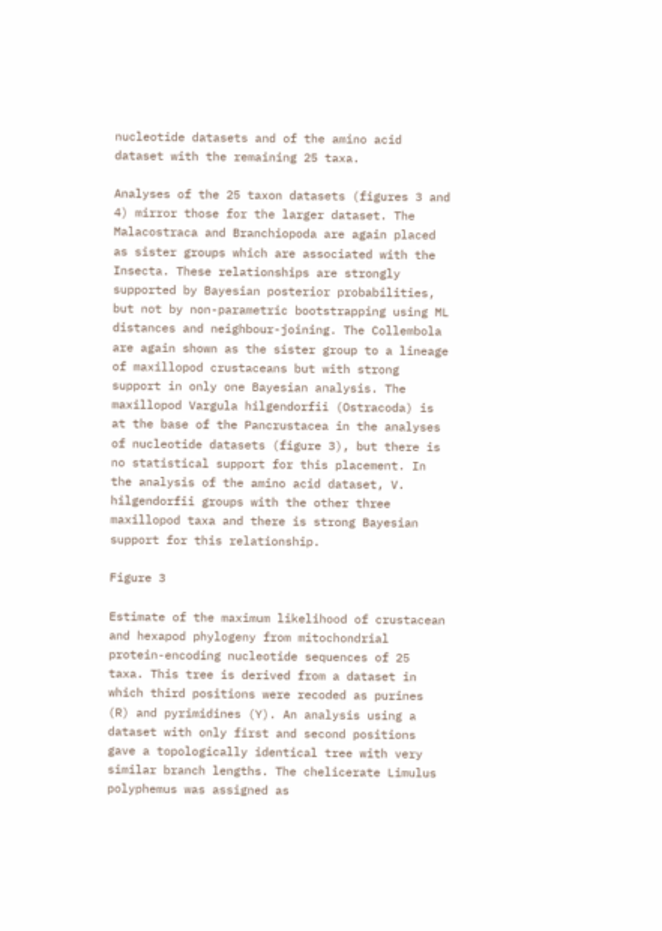nucleotide datasets and of the amino acid dataset with the remaining 25 taxa.

Analyses of the 25 taxon datasets (figures 3 and 4) mirror those for the larger dataset. The Malacostraca and Branchiopoda are again placed as sister groups which are associated with the Insecta. These relationships are strongly supported by Bayesian posterior probabilities, but not by non-parametric bootstrapping using ML distances and neighbour-joining. The Collembola are again shown as the sister group to a lineage of maxillopod crustaceans but with strong support in only one Bayesian analysis. The maxillopod Vargula hilgendorfii (Ostracoda) is at the base of the Pancrustacea in the analyses of nucleotide datasets (figure 3), but there is no statistical support for this placement. In the analysis of the amino acid dataset, V. hilgendorfii groups with the other three maxillopod taxa and there is strong Bayesian support for this relationship.

Figure 3

Estimate of the maximum likelihood of crustacean and hexapod phylogeny from mitochondrial protein-encoding nucleotide sequences of 25 taxa. This tree is derived from a dataset in which third positions were recoded as purines (R) and pyrimidines (Y). An analysis using a dataset with only first and second positions gave a topologically identical tree with very similar branch lengths. The chelicerate Limulus polyphemus was assigned as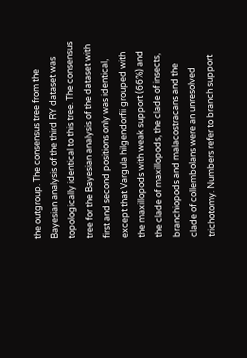the outgroup. The consensus tree from the Bayesian analysis of the third RY dataset was topologically identical to this tree. The consensus tree for the Bayesian analysis of the dataset with first and second positions only was identical, except that Vargula hilgendorfii grouped with the maxillopods with weak support (66%) and the clade of maxillopods, the clade of insects, branchiopods and malacostracans and the clade of collembolans were an unresolved trichotomy. Numbers refer to branch support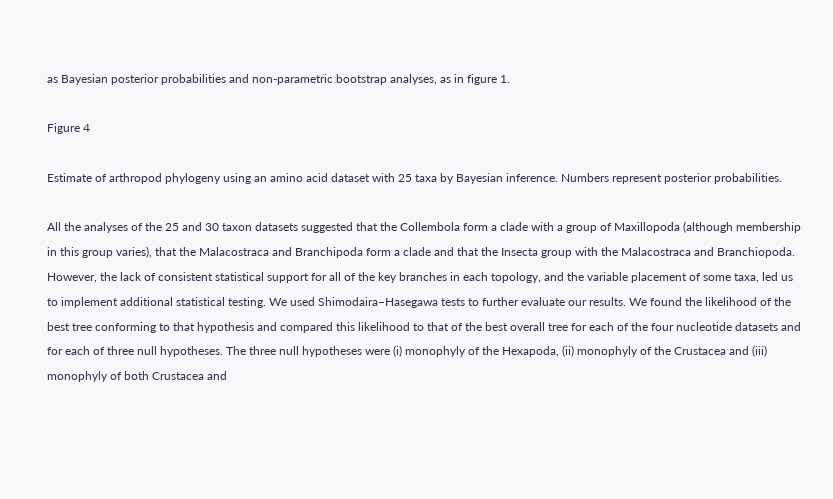as Bayesian posterior probabilities and non-parametric bootstrap analyses, as in figure 1.

Figure 4

Estimate of arthropod phylogeny using an amino acid dataset with 25 taxa by Bayesian inference. Numbers represent posterior probabilities.

All the analyses of the 25 and 30 taxon datasets suggested that the Collembola form a clade with a group of Maxillopoda (although membership in this group varies), that the Malacostraca and Branchipoda form a clade and that the Insecta group with the Malacostraca and Branchiopoda. However, the lack of consistent statistical support for all of the key branches in each topology, and the variable placement of some taxa, led us to implement additional statistical testing. We used Shimodaira–Hasegawa tests to further evaluate our results. We found the likelihood of the best tree conforming to that hypothesis and compared this likelihood to that of the best overall tree for each of the four nucleotide datasets and for each of three null hypotheses. The three null hypotheses were (i) monophyly of the Hexapoda, (ii) monophyly of the Crustacea and (iii) monophyly of both Crustacea and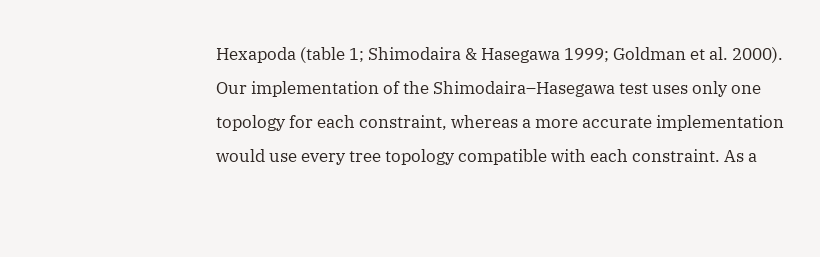Hexapoda (table 1; Shimodaira & Hasegawa 1999; Goldman et al. 2000). Our implementation of the Shimodaira–Hasegawa test uses only one topology for each constraint, whereas a more accurate implementation would use every tree topology compatible with each constraint. As a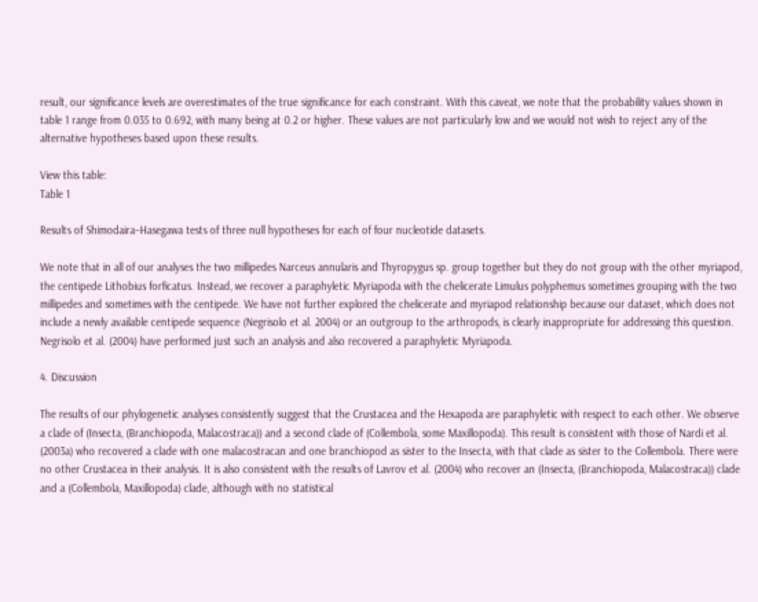result, our significance levels are overestimates of the true significance for each constraint. With this caveat, we note that the probability values shown in table 1 range from 0.035 to 0.692, with many being at 0.2 or higher. These values are not particularly low and we would not wish to reject any of the alternative hypotheses based upon these results.

View this table:
Table 1

Results of Shimodaira–Hasegawa tests of three null hypotheses for each of four nucleotide datasets.

We note that in all of our analyses the two millipedes Narceus annularis and Thyropygus sp. group together but they do not group with the other myriapod, the centipede Lithobius forficatus. Instead, we recover a paraphyletic Myriapoda with the chelicerate Limulus polyphemus sometimes grouping with the two millipedes and sometimes with the centipede. We have not further explored the chelicerate and myriapod relationship because our dataset, which does not include a newly available centipede sequence (Negrisolo et al. 2004) or an outgroup to the arthropods, is clearly inappropriate for addressing this question. Negrisolo et al. (2004) have performed just such an analysis and also recovered a paraphyletic Myriapoda.

4. Discussion

The results of our phylogenetic analyses consistently suggest that the Crustacea and the Hexapoda are paraphyletic with respect to each other. We observe a clade of (Insecta, (Branchiopoda, Malacostraca)) and a second clade of (Collembola, some Maxillopoda). This result is consistent with those of Nardi et al. (2003a) who recovered a clade with one malacostracan and one branchiopod as sister to the Insecta, with that clade as sister to the Collembola. There were no other Crustacea in their analysis. It is also consistent with the results of Lavrov et al. (2004) who recover an (Insecta, (Branchiopoda, Malacostraca)) clade and a (Collembola, Maxillopoda) clade, although with no statistical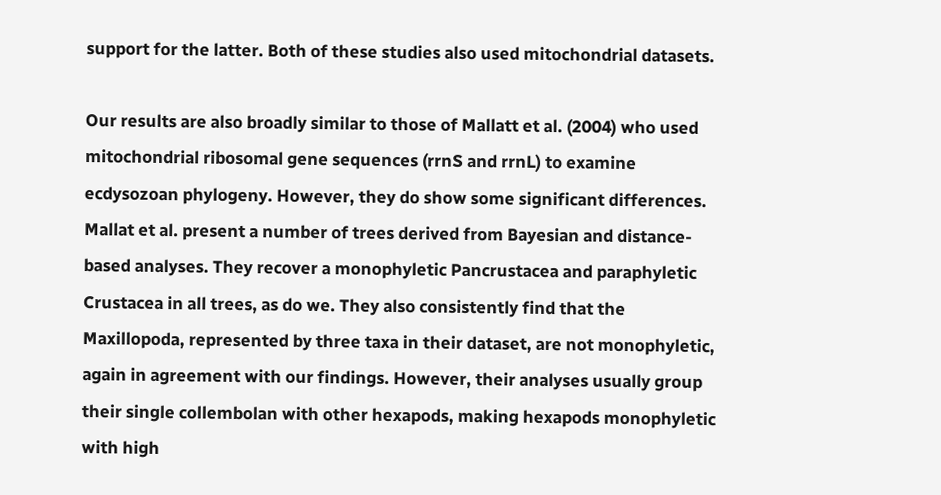support for the latter. Both of these studies also used mitochondrial datasets.

Our results are also broadly similar to those of Mallatt et al. (2004) who used mitochondrial ribosomal gene sequences (rrnS and rrnL) to examine ecdysozoan phylogeny. However, they do show some significant differences. Mallat et al. present a number of trees derived from Bayesian and distance-based analyses. They recover a monophyletic Pancrustacea and paraphyletic Crustacea in all trees, as do we. They also consistently find that the Maxillopoda, represented by three taxa in their dataset, are not monophyletic, again in agreement with our findings. However, their analyses usually group their single collembolan with other hexapods, making hexapods monophyletic with high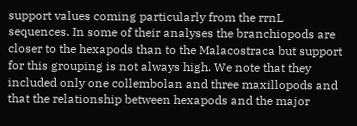support values coming particularly from the rrnL sequences. In some of their analyses the branchiopods are closer to the hexapods than to the Malacostraca but support for this grouping is not always high. We note that they included only one collembolan and three maxillopods and that the relationship between hexapods and the major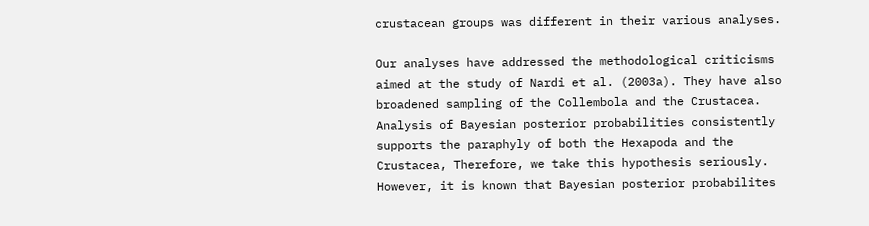crustacean groups was different in their various analyses.

Our analyses have addressed the methodological criticisms aimed at the study of Nardi et al. (2003a). They have also broadened sampling of the Collembola and the Crustacea. Analysis of Bayesian posterior probabilities consistently supports the paraphyly of both the Hexapoda and the Crustacea, Therefore, we take this hypothesis seriously. However, it is known that Bayesian posterior probabilites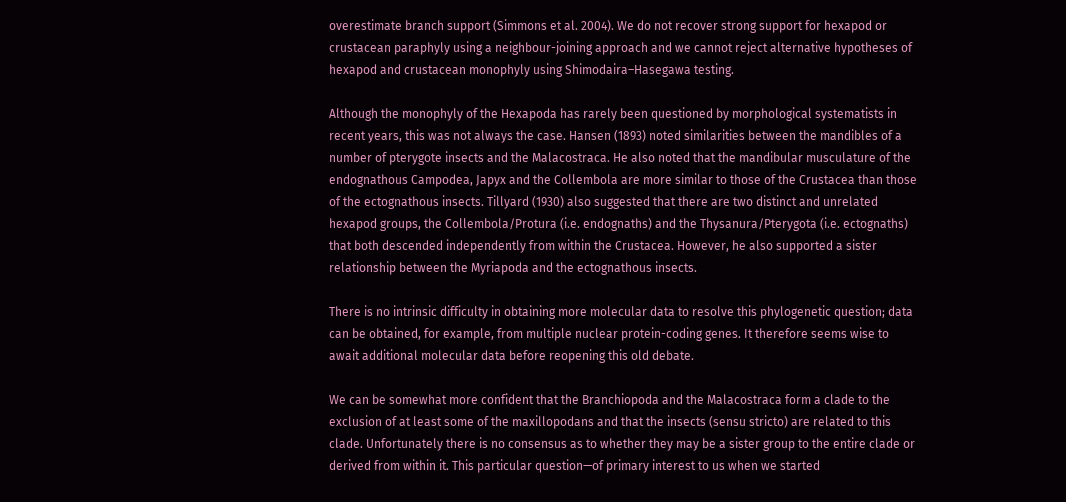overestimate branch support (Simmons et al. 2004). We do not recover strong support for hexapod or crustacean paraphyly using a neighbour-joining approach and we cannot reject alternative hypotheses of hexapod and crustacean monophyly using Shimodaira–Hasegawa testing.

Although the monophyly of the Hexapoda has rarely been questioned by morphological systematists in recent years, this was not always the case. Hansen (1893) noted similarities between the mandibles of a number of pterygote insects and the Malacostraca. He also noted that the mandibular musculature of the endognathous Campodea, Japyx and the Collembola are more similar to those of the Crustacea than those of the ectognathous insects. Tillyard (1930) also suggested that there are two distinct and unrelated hexapod groups, the Collembola/Protura (i.e. endognaths) and the Thysanura/Pterygota (i.e. ectognaths) that both descended independently from within the Crustacea. However, he also supported a sister relationship between the Myriapoda and the ectognathous insects.

There is no intrinsic difficulty in obtaining more molecular data to resolve this phylogenetic question; data can be obtained, for example, from multiple nuclear protein-coding genes. It therefore seems wise to await additional molecular data before reopening this old debate.

We can be somewhat more confident that the Branchiopoda and the Malacostraca form a clade to the exclusion of at least some of the maxillopodans and that the insects (sensu stricto) are related to this clade. Unfortunately there is no consensus as to whether they may be a sister group to the entire clade or derived from within it. This particular question—of primary interest to us when we started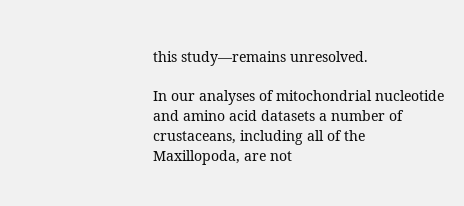this study—remains unresolved.

In our analyses of mitochondrial nucleotide and amino acid datasets a number of crustaceans, including all of the Maxillopoda, are not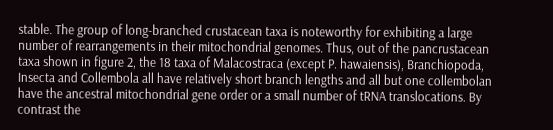stable. The group of long-branched crustacean taxa is noteworthy for exhibiting a large number of rearrangements in their mitochondrial genomes. Thus, out of the pancrustacean taxa shown in figure 2, the 18 taxa of Malacostraca (except P. hawaiensis), Branchiopoda, Insecta and Collembola all have relatively short branch lengths and all but one collembolan have the ancestral mitochondrial gene order or a small number of tRNA translocations. By contrast the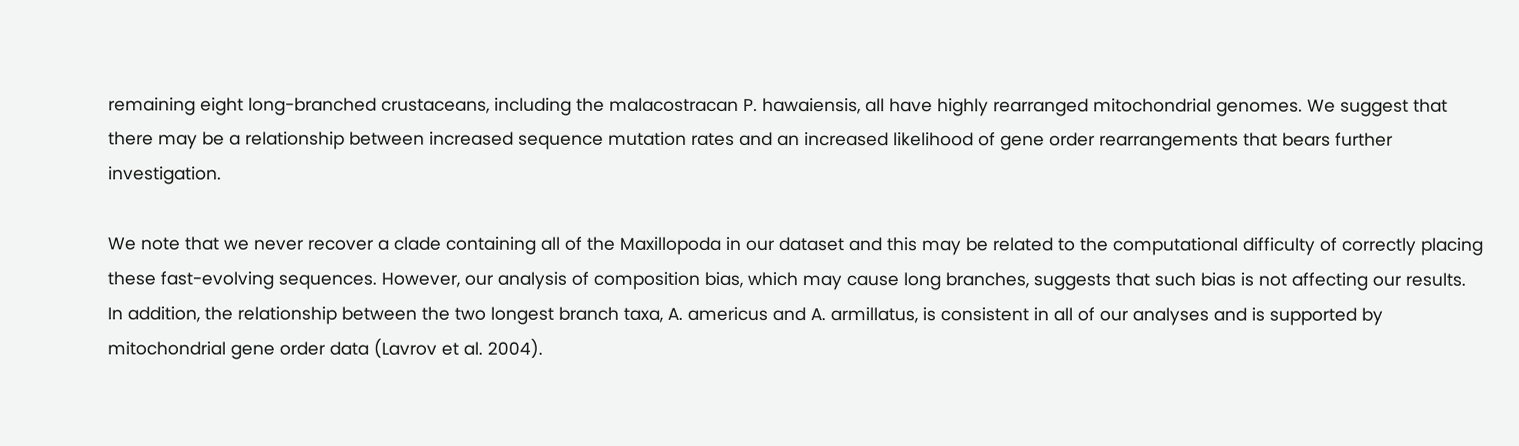remaining eight long-branched crustaceans, including the malacostracan P. hawaiensis, all have highly rearranged mitochondrial genomes. We suggest that there may be a relationship between increased sequence mutation rates and an increased likelihood of gene order rearrangements that bears further investigation.

We note that we never recover a clade containing all of the Maxillopoda in our dataset and this may be related to the computational difficulty of correctly placing these fast-evolving sequences. However, our analysis of composition bias, which may cause long branches, suggests that such bias is not affecting our results. In addition, the relationship between the two longest branch taxa, A. americus and A. armillatus, is consistent in all of our analyses and is supported by mitochondrial gene order data (Lavrov et al. 2004).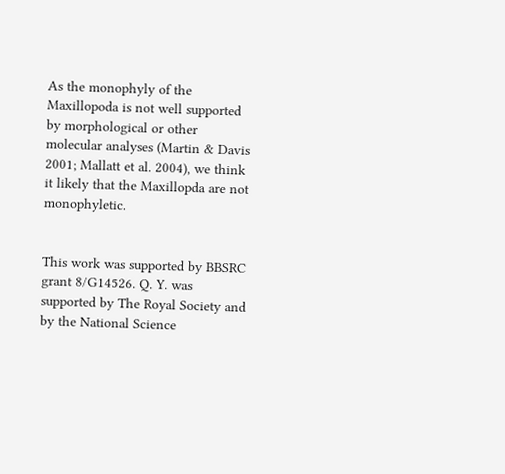As the monophyly of the Maxillopoda is not well supported by morphological or other molecular analyses (Martin & Davis 2001; Mallatt et al. 2004), we think it likely that the Maxillopda are not monophyletic.


This work was supported by BBSRC grant 8/G14526. Q. Y. was supported by The Royal Society and by the National Science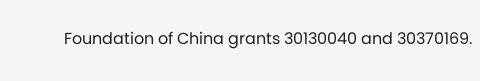Foundation of China grants 30130040 and 30370169.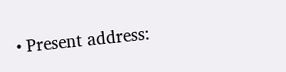• Present address: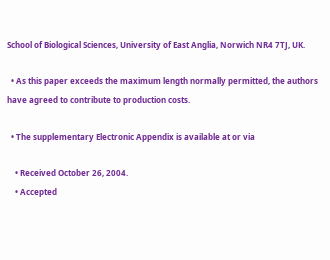School of Biological Sciences, University of East Anglia, Norwich NR4 7TJ, UK.

  • As this paper exceeds the maximum length normally permitted, the authors have agreed to contribute to production costs.

  • The supplementary Electronic Appendix is available at or via

    • Received October 26, 2004.
    • Accepted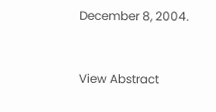December 8, 2004.


View Abstract